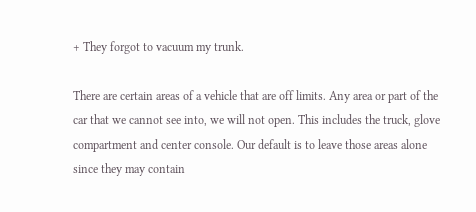+ They forgot to vacuum my trunk.

There are certain areas of a vehicle that are off limits. Any area or part of the car that we cannot see into, we will not open. This includes the truck, glove compartment and center console. Our default is to leave those areas alone since they may contain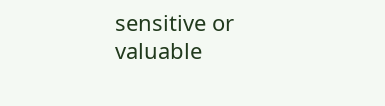sensitive or valuable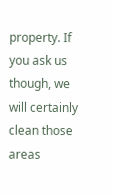property. If you ask us though, we will certainly clean those areas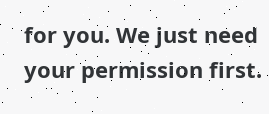for you. We just need your permission first.